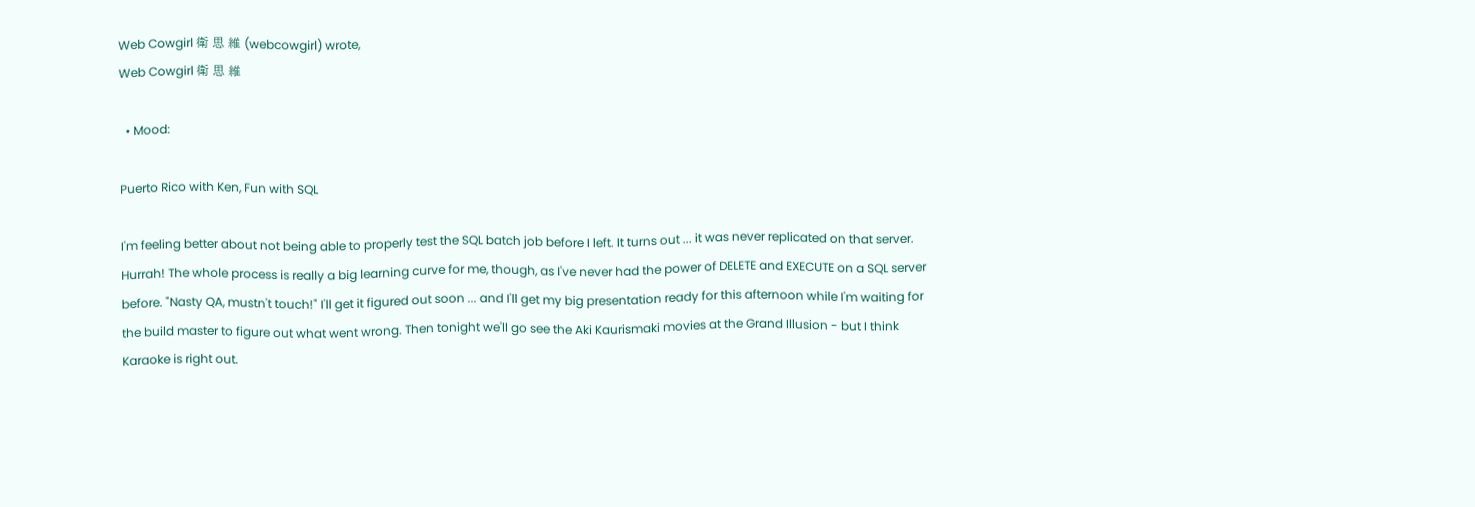Web Cowgirl 衛 思 維 (webcowgirl) wrote,
Web Cowgirl 衛 思 維

  • Mood:

Puerto Rico with Ken, Fun with SQL

I'm feeling better about not being able to properly test the SQL batch job before I left. It turns out ... it was never replicated on that server. Hurrah! The whole process is really a big learning curve for me, though, as I've never had the power of DELETE and EXECUTE on a SQL server before. "Nasty QA, mustn't touch!" I'll get it figured out soon ... and I'll get my big presentation ready for this afternoon while I'm waiting for the build master to figure out what went wrong. Then tonight we'll go see the Aki Kaurismaki movies at the Grand Illusion - but I think Karaoke is right out.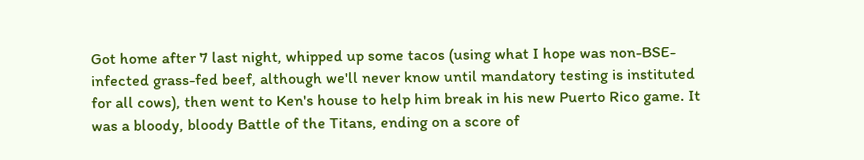Got home after 7 last night, whipped up some tacos (using what I hope was non-BSE-infected grass-fed beef, although we'll never know until mandatory testing is instituted for all cows), then went to Ken's house to help him break in his new Puerto Rico game. It was a bloody, bloody Battle of the Titans, ending on a score of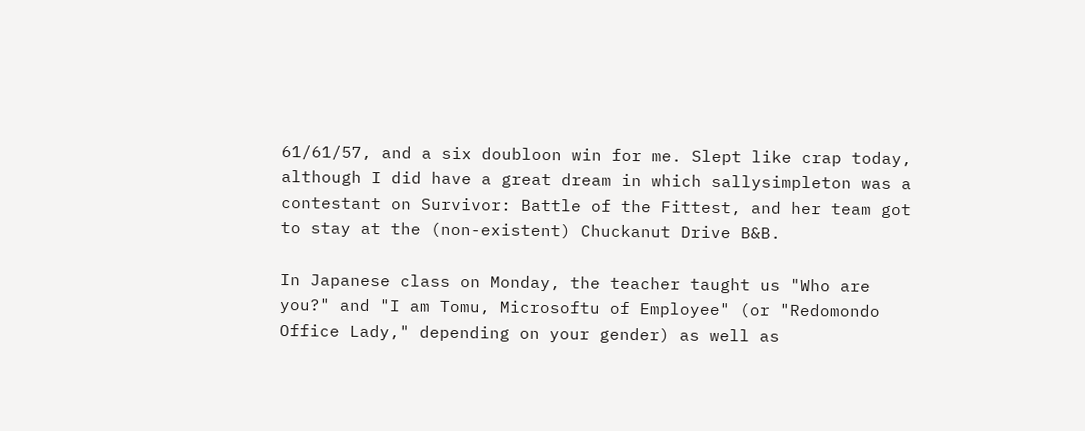61/61/57, and a six doubloon win for me. Slept like crap today, although I did have a great dream in which sallysimpleton was a contestant on Survivor: Battle of the Fittest, and her team got to stay at the (non-existent) Chuckanut Drive B&B.

In Japanese class on Monday, the teacher taught us "Who are you?" and "I am Tomu, Microsoftu of Employee" (or "Redomondo Office Lady," depending on your gender) as well as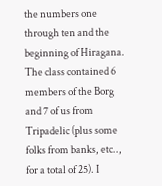the numbers one through ten and the beginning of Hiragana. The class contained 6 members of the Borg and 7 of us from Tripadelic (plus some folks from banks, etc.., for a total of 25). I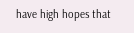have high hopes that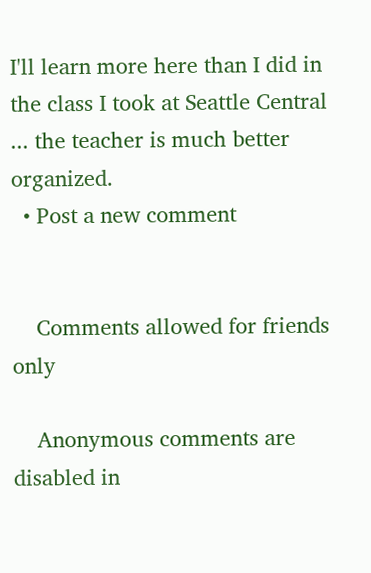I'll learn more here than I did in the class I took at Seattle Central ... the teacher is much better organized.
  • Post a new comment


    Comments allowed for friends only

    Anonymous comments are disabled in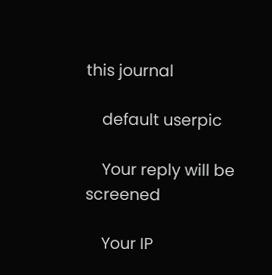this journal

    default userpic

    Your reply will be screened

    Your IP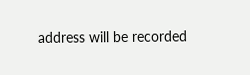address will be recorded